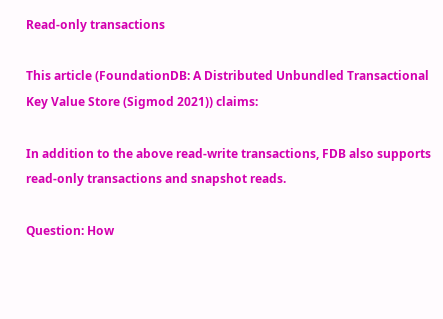Read-only transactions

This article (FoundationDB: A Distributed Unbundled Transactional Key Value Store (Sigmod 2021)) claims:

In addition to the above read-write transactions, FDB also supports read-only transactions and snapshot reads.

Question: How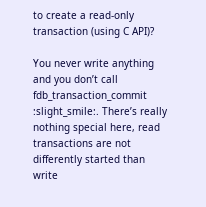to create a read-only transaction (using C API)?

You never write anything and you don’t call fdb_transaction_commit :slight_smile:. There’s really nothing special here, read transactions are not differently started than write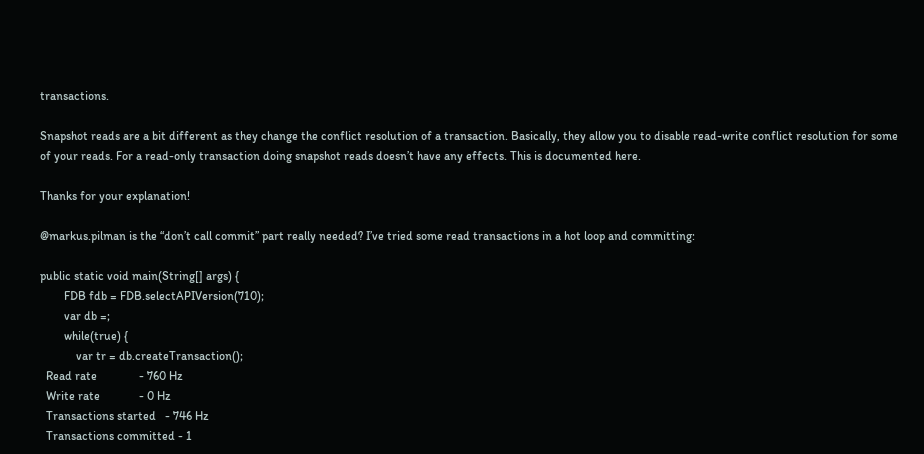transactions.

Snapshot reads are a bit different as they change the conflict resolution of a transaction. Basically, they allow you to disable read-write conflict resolution for some of your reads. For a read-only transaction doing snapshot reads doesn’t have any effects. This is documented here.

Thanks for your explanation!

@markus.pilman is the “don’t call commit” part really needed? I’ve tried some read transactions in a hot loop and committing:

public static void main(String[] args) {
        FDB fdb = FDB.selectAPIVersion(710);
        var db =;
        while(true) {
            var tr = db.createTransaction();
  Read rate              - 760 Hz
  Write rate             - 0 Hz
  Transactions started   - 746 Hz
  Transactions committed - 1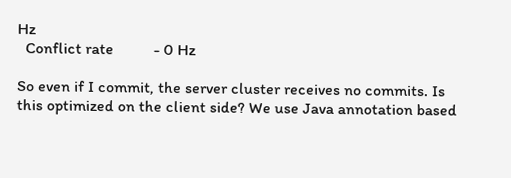Hz
  Conflict rate          - 0 Hz

So even if I commit, the server cluster receives no commits. Is this optimized on the client side? We use Java annotation based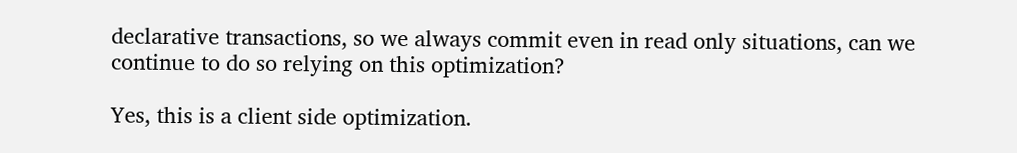declarative transactions, so we always commit even in read only situations, can we continue to do so relying on this optimization?

Yes, this is a client side optimization.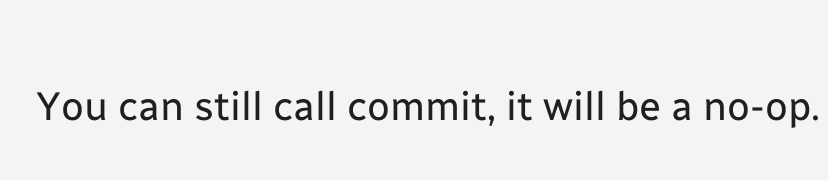You can still call commit, it will be a no-op.